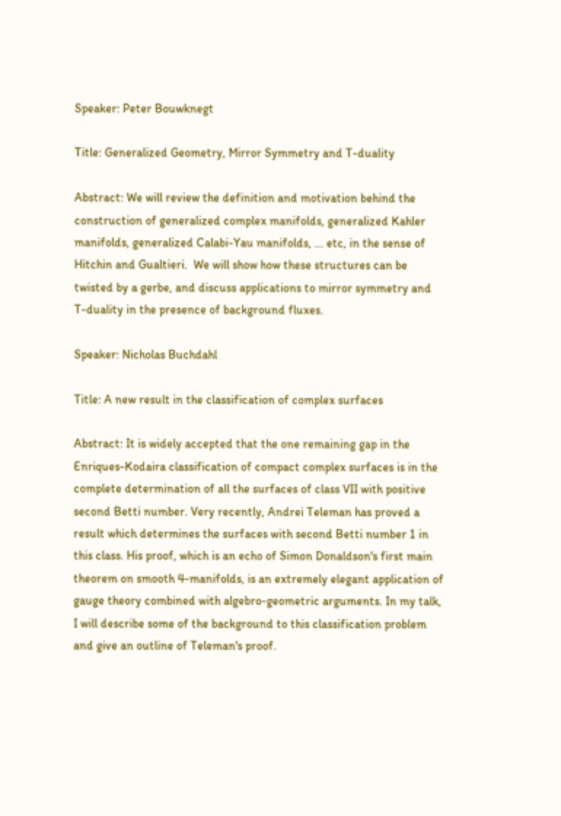Speaker: Peter Bouwknegt

Title: Generalized Geometry, Mirror Symmetry and T-duality

Abstract: We will review the definition and motivation behind the construction of generalized complex manifolds, generalized Kahler manifolds, generalized Calabi-Yau manifolds, ... etc, in the sense of Hitchin and Gualtieri.  We will show how these structures can be twisted by a gerbe, and discuss applications to mirror symmetry and T-duality in the presence of background fluxes.

Speaker: Nicholas Buchdahl

Title: A new result in the classification of complex surfaces

Abstract: It is widely accepted that the one remaining gap in the Enriques-Kodaira classification of compact complex surfaces is in the complete determination of all the surfaces of class VII with positive second Betti number. Very recently, Andrei Teleman has proved a result which determines the surfaces with second Betti number 1 in this class. His proof, which is an echo of Simon Donaldson's first main theorem on smooth 4-manifolds, is an extremely elegant application of gauge theory combined with algebro-geometric arguments. In my talk, I will describe some of the background to this classification problem and give an outline of Teleman's proof.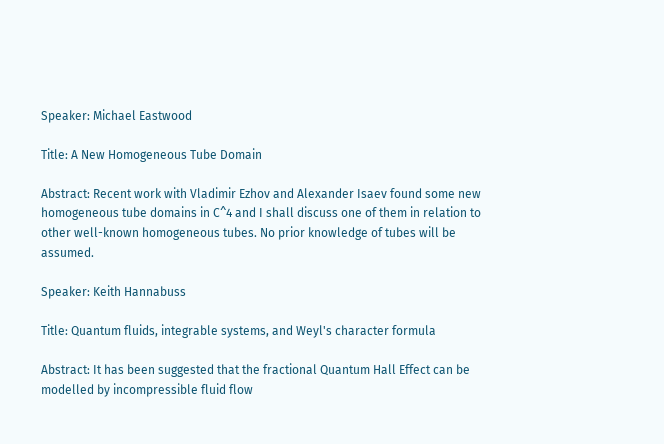Speaker: Michael Eastwood

Title: A New Homogeneous Tube Domain

Abstract: Recent work with Vladimir Ezhov and Alexander Isaev found some new homogeneous tube domains in C^4 and I shall discuss one of them in relation to other well-known homogeneous tubes. No prior knowledge of tubes will be assumed.

Speaker: Keith Hannabuss

Title: Quantum fluids, integrable systems, and Weyl's character formula

Abstract: It has been suggested that the fractional Quantum Hall Effect can be modelled by incompressible fluid flow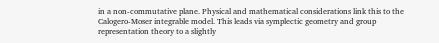in a non-commutative plane. Physical and mathematical considerations link this to the Calogero-Moser integrable model. This leads via symplectic geometry and group representation theory to a slightly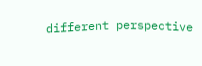different perspective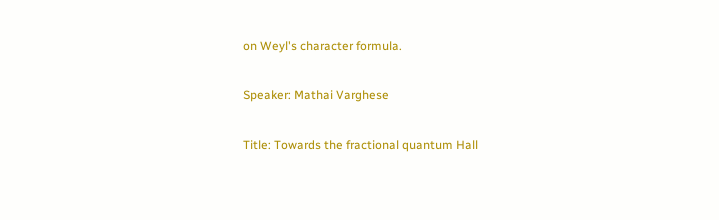on Weyl's character formula.

Speaker: Mathai Varghese

Title: Towards the fractional quantum Hall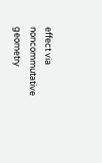effect via noncommutative geometry